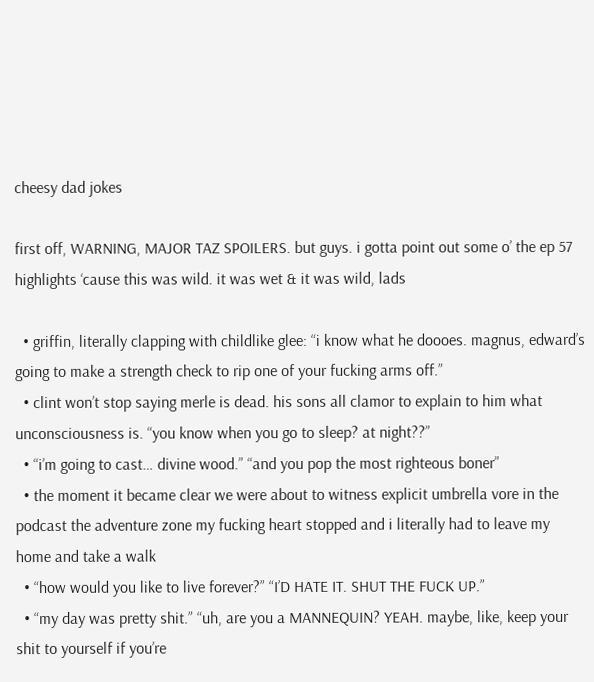cheesy dad jokes

first off, WARNING, MAJOR TAZ SPOILERS. but guys. i gotta point out some o’ the ep 57 highlights ‘cause this was wild. it was wet & it was wild, lads

  • griffin, literally clapping with childlike glee: “i know what he doooes. magnus, edward’s going to make a strength check to rip one of your fucking arms off.”
  • clint won’t stop saying merle is dead. his sons all clamor to explain to him what unconsciousness is. “you know when you go to sleep? at night??”
  • “i’m going to cast… divine wood.” “and you pop the most righteous boner”
  • the moment it became clear we were about to witness explicit umbrella vore in the podcast the adventure zone my fucking heart stopped and i literally had to leave my home and take a walk
  • “how would you like to live forever?” “I’D HATE IT. SHUT THE FUCK UP.”
  • “my day was pretty shit.” “uh, are you a MANNEQUIN? YEAH. maybe, like, keep your shit to yourself if you’re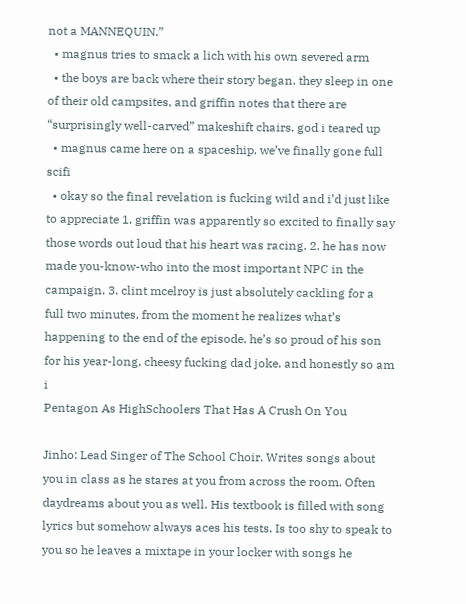not a MANNEQUIN.”
  • magnus tries to smack a lich with his own severed arm
  • the boys are back where their story began. they sleep in one of their old campsites, and griffin notes that there are “surprisingly well-carved” makeshift chairs. god i teared up
  • magnus came here on a spaceship. we’ve finally gone full scifi
  • okay so the final revelation is fucking wild and i’d just like to appreciate 1. griffin was apparently so excited to finally say those words out loud that his heart was racing. 2. he has now made you-know-who into the most important NPC in the campaign. 3. clint mcelroy is just absolutely cackling for a full two minutes, from the moment he realizes what’s happening to the end of the episode. he’s so proud of his son for his year-long, cheesy fucking dad joke. and honestly so am i
Pentagon As HighSchoolers That Has A Crush On You

Jinho: Lead Singer of The School Choir. Writes songs about you in class as he stares at you from across the room. Often daydreams about you as well. His textbook is filled with song lyrics but somehow always aces his tests. Is too shy to speak to you so he leaves a mixtape in your locker with songs he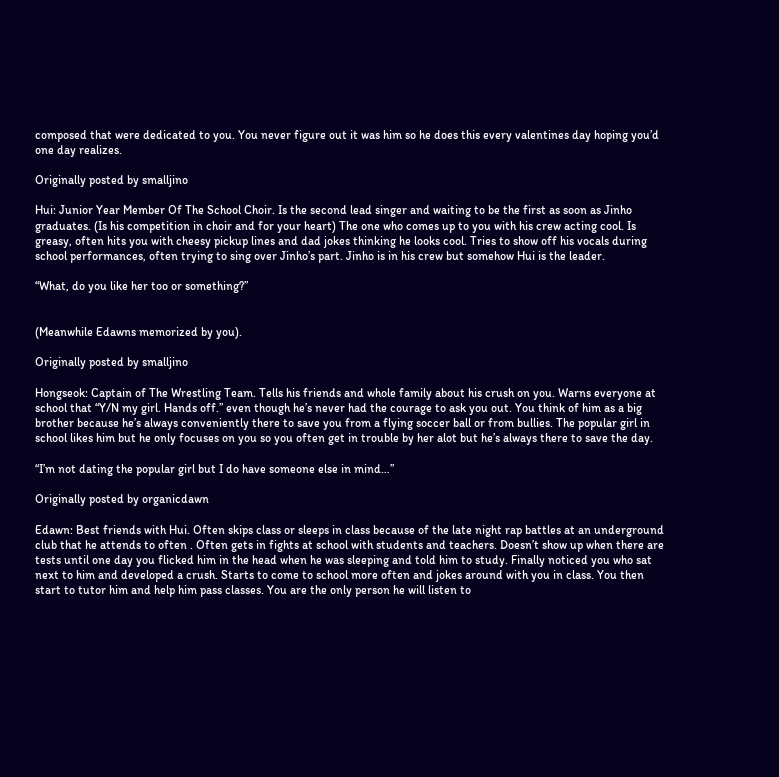composed that were dedicated to you. You never figure out it was him so he does this every valentines day hoping you’d one day realizes.

Originally posted by smalljino

Hui: Junior Year Member Of The School Choir. Is the second lead singer and waiting to be the first as soon as Jinho graduates. (Is his competition in choir and for your heart) The one who comes up to you with his crew acting cool. Is greasy, often hits you with cheesy pickup lines and dad jokes thinking he looks cool. Tries to show off his vocals during school performances, often trying to sing over Jinho’s part. Jinho is in his crew but somehow Hui is the leader.

“What, do you like her too or something?”


(Meanwhile Edawns memorized by you).

Originally posted by smalljino

Hongseok: Captain of The Wrestling Team. Tells his friends and whole family about his crush on you. Warns everyone at school that “Y/N my girl. Hands off.” even though he’s never had the courage to ask you out. You think of him as a big brother because he’s always conveniently there to save you from a flying soccer ball or from bullies. The popular girl in school likes him but he only focuses on you so you often get in trouble by her alot but he’s always there to save the day.

“I’m not dating the popular girl but I do have someone else in mind…”

Originally posted by organicdawn

Edawn: Best friends with Hui. Often skips class or sleeps in class because of the late night rap battles at an underground club that he attends to often . Often gets in fights at school with students and teachers. Doesn’t show up when there are tests until one day you flicked him in the head when he was sleeping and told him to study. Finally noticed you who sat next to him and developed a crush. Starts to come to school more often and jokes around with you in class. You then start to tutor him and help him pass classes. You are the only person he will listen to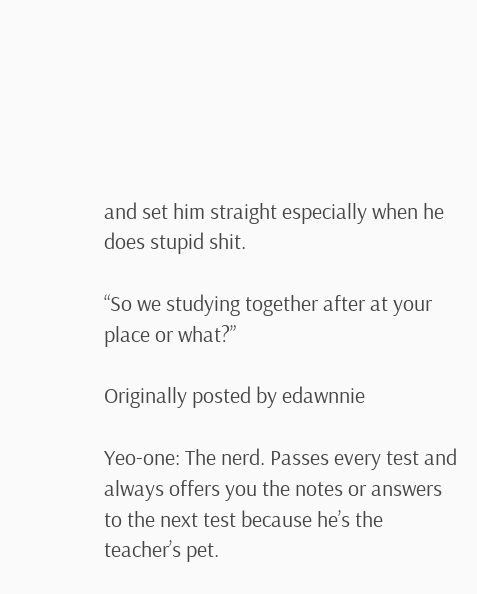and set him straight especially when he does stupid shit.

“So we studying together after at your place or what?”

Originally posted by edawnnie

Yeo-one: The nerd. Passes every test and always offers you the notes or answers to the next test because he’s the teacher’s pet.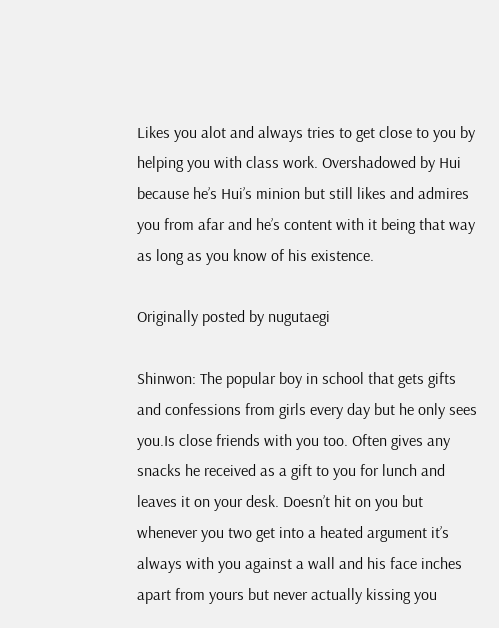Likes you alot and always tries to get close to you by helping you with class work. Overshadowed by Hui because he’s Hui’s minion but still likes and admires you from afar and he’s content with it being that way as long as you know of his existence.

Originally posted by nugutaegi

Shinwon: The popular boy in school that gets gifts and confessions from girls every day but he only sees you.Is close friends with you too. Often gives any snacks he received as a gift to you for lunch and leaves it on your desk. Doesn’t hit on you but whenever you two get into a heated argument it’s always with you against a wall and his face inches apart from yours but never actually kissing you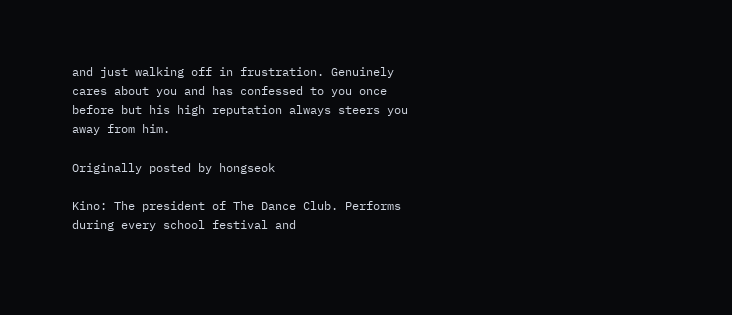and just walking off in frustration. Genuinely cares about you and has confessed to you once before but his high reputation always steers you away from him.

Originally posted by hongseok

Kino: The president of The Dance Club. Performs during every school festival and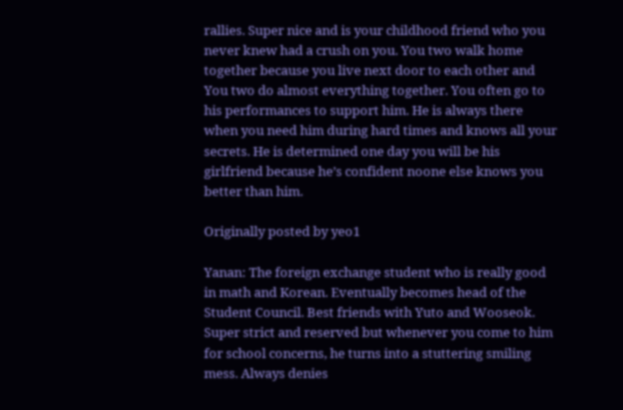rallies. Super nice and is your childhood friend who you never knew had a crush on you. You two walk home together because you live next door to each other and You two do almost everything together. You often go to his performances to support him. He is always there when you need him during hard times and knows all your secrets. He is determined one day you will be his girlfriend because he’s confident noone else knows you better than him.

Originally posted by yeo1

Yanan: The foreign exchange student who is really good in math and Korean. Eventually becomes head of the Student Council. Best friends with Yuto and Wooseok. Super strict and reserved but whenever you come to him for school concerns, he turns into a stuttering smiling mess. Always denies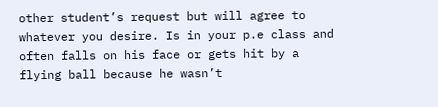other student’s request but will agree to whatever you desire. Is in your p.e class and often falls on his face or gets hit by a flying ball because he wasn’t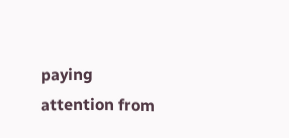paying attention from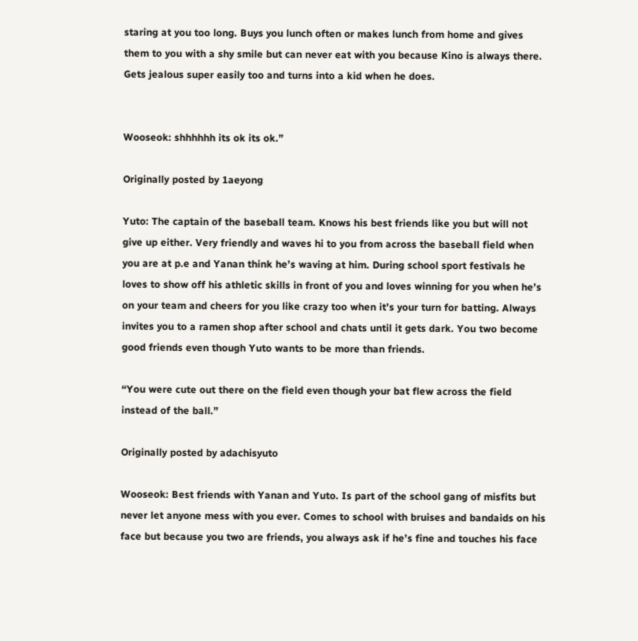staring at you too long. Buys you lunch often or makes lunch from home and gives them to you with a shy smile but can never eat with you because Kino is always there. Gets jealous super easily too and turns into a kid when he does.


Wooseok: shhhhhh its ok its ok.”

Originally posted by 1aeyong

Yuto: The captain of the baseball team. Knows his best friends like you but will not give up either. Very friendly and waves hi to you from across the baseball field when you are at p.e and Yanan think he’s waving at him. During school sport festivals he loves to show off his athletic skills in front of you and loves winning for you when he’s on your team and cheers for you like crazy too when it’s your turn for batting. Always invites you to a ramen shop after school and chats until it gets dark. You two become good friends even though Yuto wants to be more than friends.

“You were cute out there on the field even though your bat flew across the field instead of the ball.”

Originally posted by adachisyuto

Wooseok: Best friends with Yanan and Yuto. Is part of the school gang of misfits but never let anyone mess with you ever. Comes to school with bruises and bandaids on his face but because you two are friends, you always ask if he’s fine and touches his face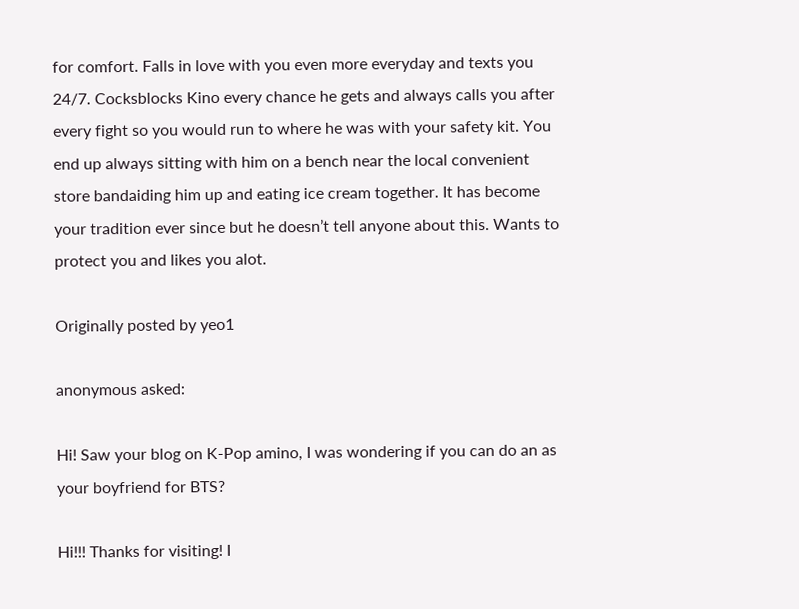for comfort. Falls in love with you even more everyday and texts you 24/7. Cocksblocks Kino every chance he gets and always calls you after every fight so you would run to where he was with your safety kit. You end up always sitting with him on a bench near the local convenient store bandaiding him up and eating ice cream together. It has become your tradition ever since but he doesn’t tell anyone about this. Wants to protect you and likes you alot.

Originally posted by yeo1

anonymous asked:

Hi! Saw your blog on K-Pop amino, I was wondering if you can do an as your boyfriend for BTS?

Hi!!! Thanks for visiting! I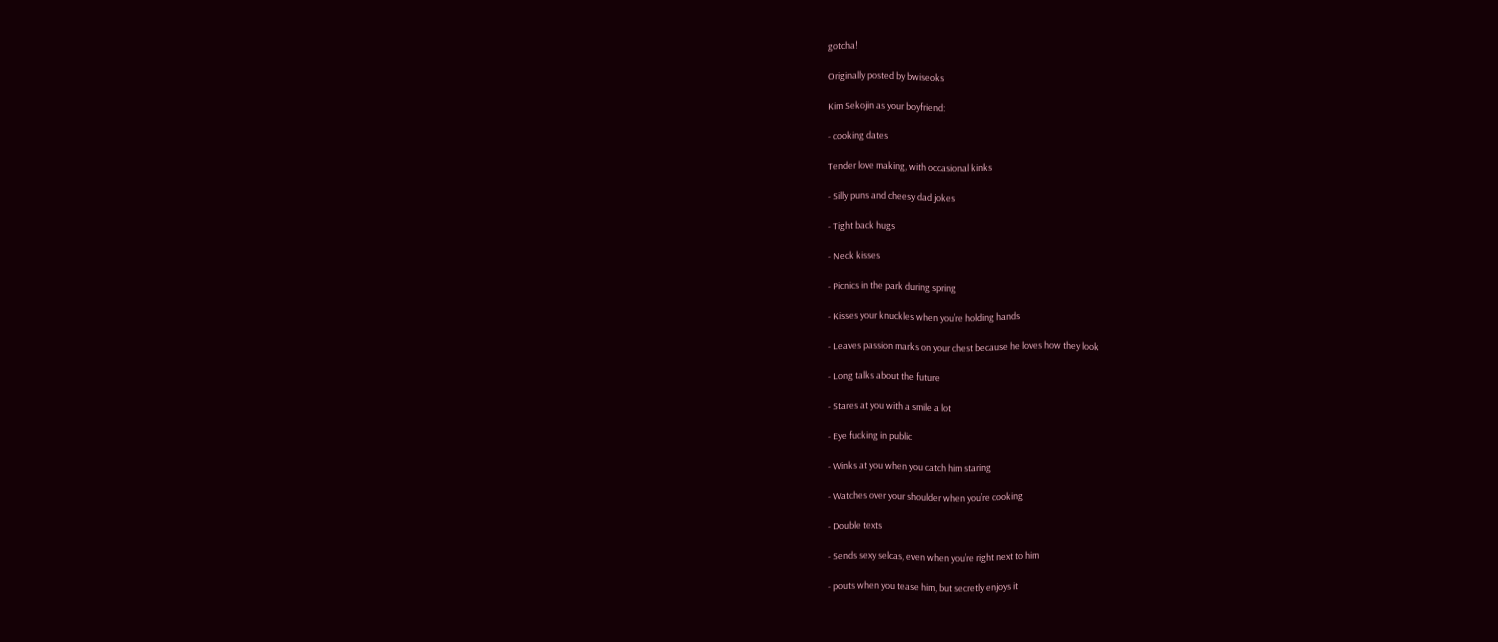gotcha!

Originally posted by bwiseoks

Kim Sekojin as your boyfriend:

- cooking dates

Tender love making, with occasional kinks

- Silly puns and cheesy dad jokes

- Tight back hugs

- Neck kisses

- Picnics in the park during spring

- Kisses your knuckles when you’re holding hands

- Leaves passion marks on your chest because he loves how they look

- Long talks about the future

- Stares at you with a smile a lot

- Eye fucking in public

- Winks at you when you catch him staring

- Watches over your shoulder when you’re cooking

- Double texts

- Sends sexy selcas, even when you’re right next to him

- pouts when you tease him, but secretly enjoys it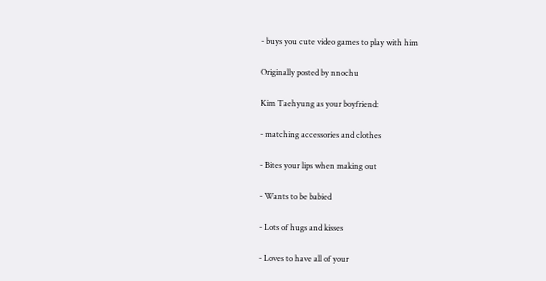- buys you cute video games to play with him

Originally posted by nnochu

Kim Taehyung as your boyfriend:

- matching accessories and clothes

- Bites your lips when making out

- Wants to be babied

- Lots of hugs and kisses

- Loves to have all of your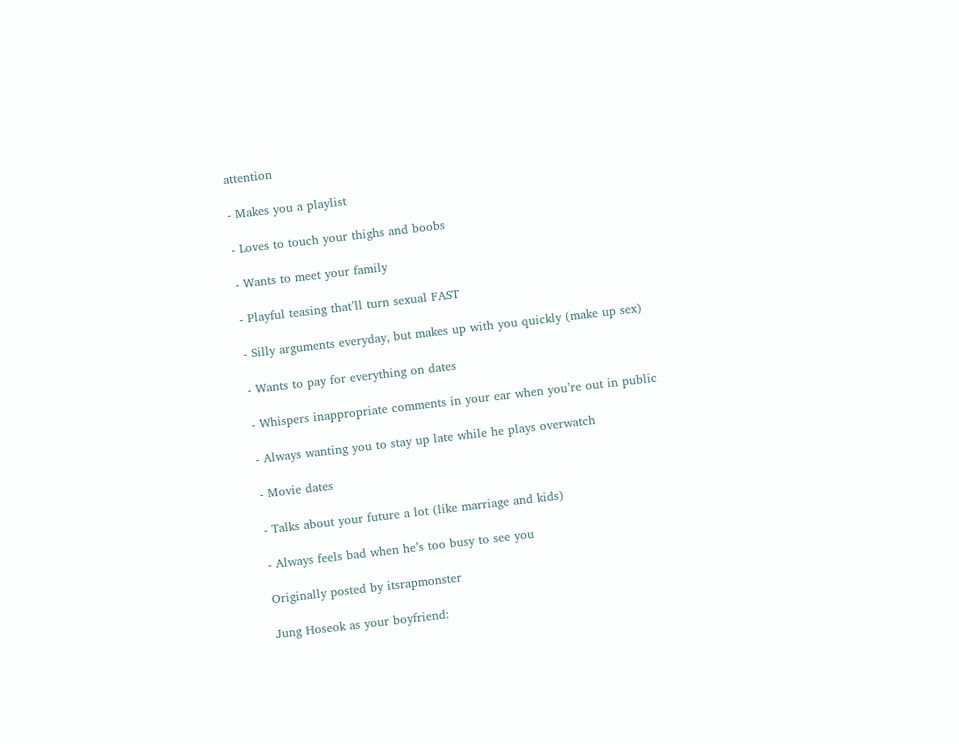attention

- Makes you a playlist

- Loves to touch your thighs and boobs

- Wants to meet your family

- Playful teasing that’ll turn sexual FAST

- Silly arguments everyday, but makes up with you quickly (make up sex)

- Wants to pay for everything on dates

- Whispers inappropriate comments in your ear when you’re out in public

- Always wanting you to stay up late while he plays overwatch

- Movie dates

- Talks about your future a lot (like marriage and kids)

- Always feels bad when he’s too busy to see you

Originally posted by itsrapmonster

Jung Hoseok as your boyfriend: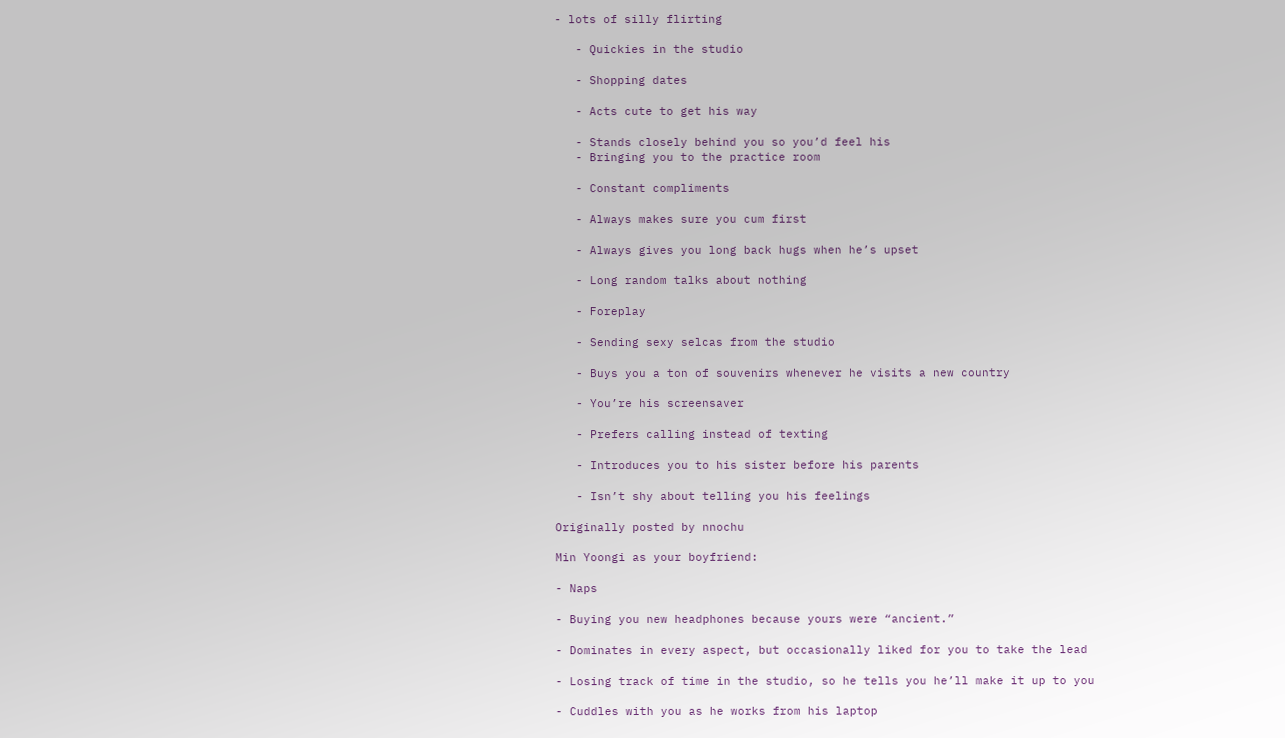- lots of silly flirting

   - Quickies in the studio

   - Shopping dates

   - Acts cute to get his way

   - Stands closely behind you so you’d feel his
   - Bringing you to the practice room

   - Constant compliments

   - Always makes sure you cum first

   - Always gives you long back hugs when he’s upset

   - Long random talks about nothing

   - Foreplay

   - Sending sexy selcas from the studio

   - Buys you a ton of souvenirs whenever he visits a new country

   - You’re his screensaver

   - Prefers calling instead of texting

   - Introduces you to his sister before his parents

   - Isn’t shy about telling you his feelings

Originally posted by nnochu

Min Yoongi as your boyfriend:

- Naps

- Buying you new headphones because yours were “ancient.”

- Dominates in every aspect, but occasionally liked for you to take the lead

- Losing track of time in the studio, so he tells you he’ll make it up to you

- Cuddles with you as he works from his laptop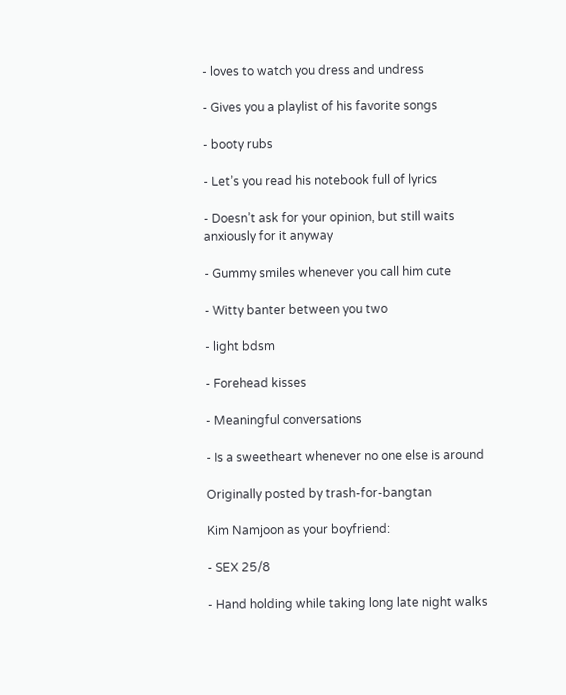- loves to watch you dress and undress

- Gives you a playlist of his favorite songs

- booty rubs

- Let’s you read his notebook full of lyrics

- Doesn’t ask for your opinion, but still waits anxiously for it anyway

- Gummy smiles whenever you call him cute

- Witty banter between you two

- light bdsm

- Forehead kisses

- Meaningful conversations

- Is a sweetheart whenever no one else is around

Originally posted by trash-for-bangtan

Kim Namjoon as your boyfriend:

- SEX 25/8

- Hand holding while taking long late night walks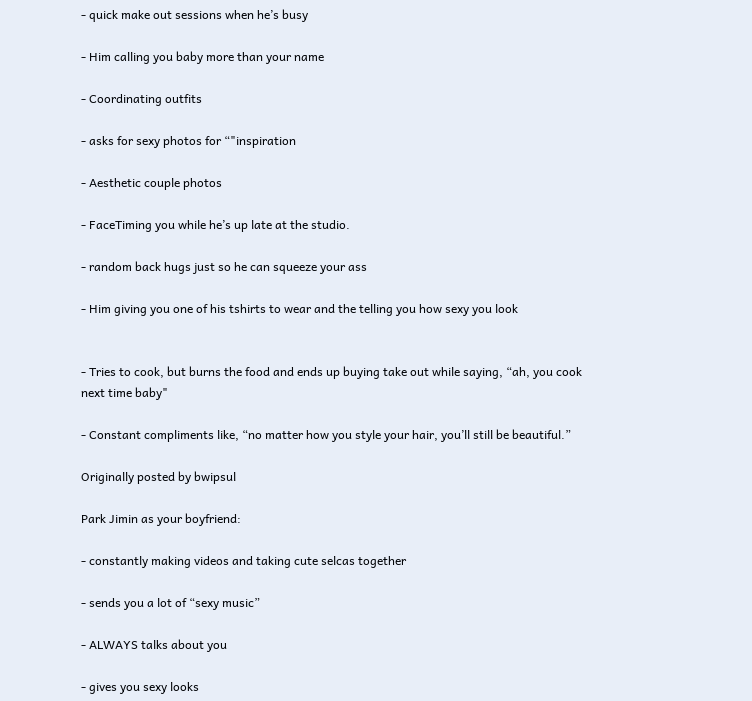- quick make out sessions when he’s busy

- Him calling you baby more than your name

- Coordinating outfits

- asks for sexy photos for “"inspiration

- Aesthetic couple photos

- FaceTiming you while he’s up late at the studio.

- random back hugs just so he can squeeze your ass

- Him giving you one of his tshirts to wear and the telling you how sexy you look


- Tries to cook, but burns the food and ends up buying take out while saying, “ah, you cook next time baby"

- Constant compliments like, “no matter how you style your hair, you’ll still be beautiful.”

Originally posted by bwipsul

Park Jimin as your boyfriend:

- constantly making videos and taking cute selcas together

- sends you a lot of “sexy music”

- ALWAYS talks about you

- gives you sexy looks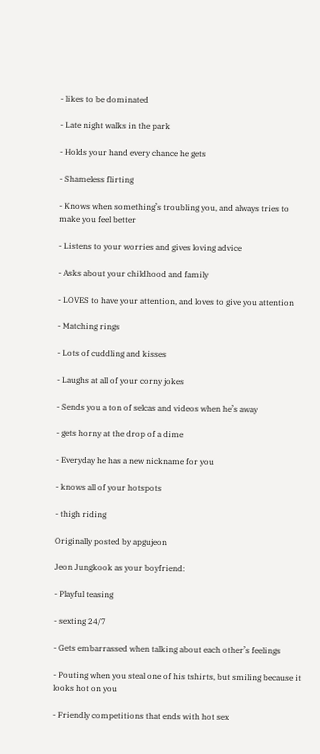- likes to be dominated

- Late night walks in the park

- Holds your hand every chance he gets

- Shameless flirting

- Knows when something’s troubling you, and always tries to make you feel better

- Listens to your worries and gives loving advice

- Asks about your childhood and family

- LOVES to have your attention, and loves to give you attention

- Matching rings

- Lots of cuddling and kisses

- Laughs at all of your corny jokes

- Sends you a ton of selcas and videos when he’s away

- gets horny at the drop of a dime

- Everyday he has a new nickname for you

- knows all of your hotspots

- thigh riding

Originally posted by apgujeon

Jeon Jungkook as your boyfriend:

- Playful teasing

- sexting 24/7

- Gets embarrassed when talking about each other’s feelings

- Pouting when you steal one of his tshirts, but smiling because it looks hot on you

- Friendly competitions that ends with hot sex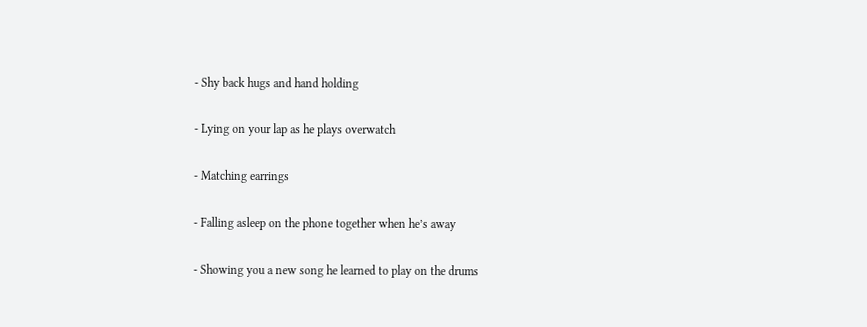- Shy back hugs and hand holding

- Lying on your lap as he plays overwatch

- Matching earrings

- Falling asleep on the phone together when he’s away

- Showing you a new song he learned to play on the drums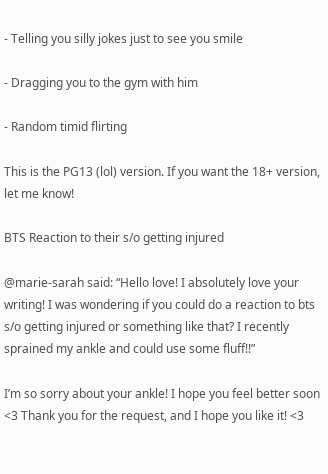- Telling you silly jokes just to see you smile

- Dragging you to the gym with him

- Random timid flirting

This is the PG13 (lol) version. If you want the 18+ version, let me know!

BTS Reaction to their s/o getting injured

@marie-sarah said: “Hello love! I absolutely love your writing! I was wondering if you could do a reaction to bts s/o getting injured or something like that? I recently sprained my ankle and could use some fluff!!”

I’m so sorry about your ankle! I hope you feel better soon <3 Thank you for the request, and I hope you like it! <3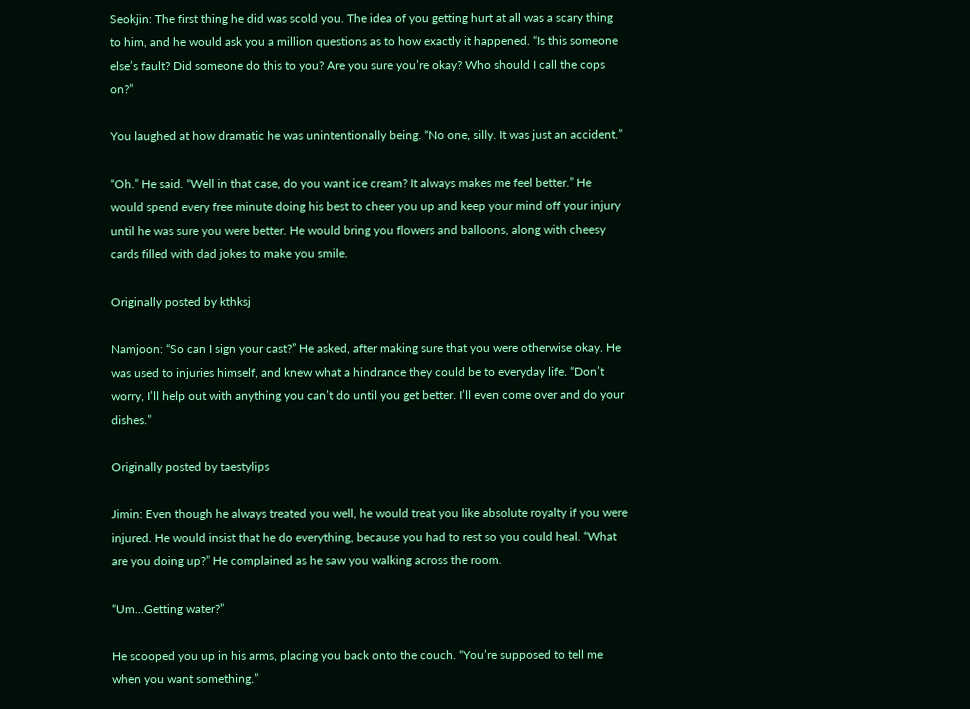Seokjin: The first thing he did was scold you. The idea of you getting hurt at all was a scary thing to him, and he would ask you a million questions as to how exactly it happened. “Is this someone else’s fault? Did someone do this to you? Are you sure you’re okay? Who should I call the cops on?”

You laughed at how dramatic he was unintentionally being. “No one, silly. It was just an accident.”

“Oh.” He said. “Well in that case, do you want ice cream? It always makes me feel better.” He would spend every free minute doing his best to cheer you up and keep your mind off your injury until he was sure you were better. He would bring you flowers and balloons, along with cheesy cards filled with dad jokes to make you smile.

Originally posted by kthksj

Namjoon: “So can I sign your cast?” He asked, after making sure that you were otherwise okay. He was used to injuries himself, and knew what a hindrance they could be to everyday life. “Don’t worry, I’ll help out with anything you can’t do until you get better. I’ll even come over and do your dishes.”

Originally posted by taestylips

Jimin: Even though he always treated you well, he would treat you like absolute royalty if you were injured. He would insist that he do everything, because you had to rest so you could heal. “What are you doing up?” He complained as he saw you walking across the room.

“Um…Getting water?”

He scooped you up in his arms, placing you back onto the couch. “You’re supposed to tell me when you want something.”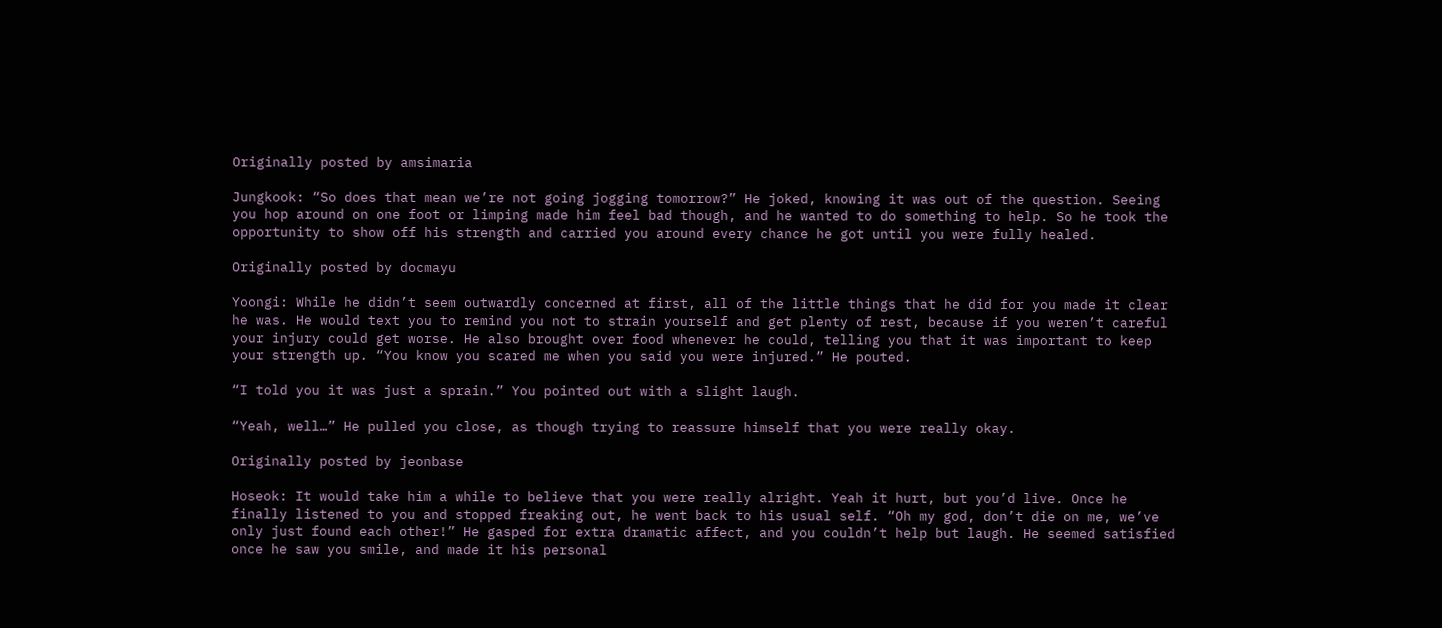Originally posted by amsimaria

Jungkook: “So does that mean we’re not going jogging tomorrow?” He joked, knowing it was out of the question. Seeing you hop around on one foot or limping made him feel bad though, and he wanted to do something to help. So he took the opportunity to show off his strength and carried you around every chance he got until you were fully healed.

Originally posted by docmayu

Yoongi: While he didn’t seem outwardly concerned at first, all of the little things that he did for you made it clear he was. He would text you to remind you not to strain yourself and get plenty of rest, because if you weren’t careful your injury could get worse. He also brought over food whenever he could, telling you that it was important to keep your strength up. “You know you scared me when you said you were injured.” He pouted.

“I told you it was just a sprain.” You pointed out with a slight laugh.

“Yeah, well…” He pulled you close, as though trying to reassure himself that you were really okay.

Originally posted by jeonbase

Hoseok: It would take him a while to believe that you were really alright. Yeah it hurt, but you’d live. Once he finally listened to you and stopped freaking out, he went back to his usual self. “Oh my god, don’t die on me, we’ve only just found each other!” He gasped for extra dramatic affect, and you couldn’t help but laugh. He seemed satisfied once he saw you smile, and made it his personal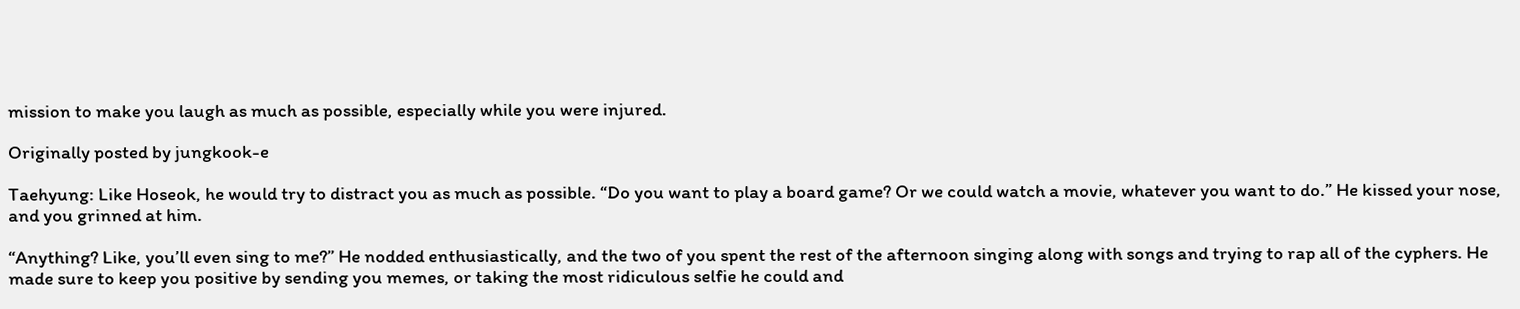mission to make you laugh as much as possible, especially while you were injured.

Originally posted by jungkook-e

Taehyung: Like Hoseok, he would try to distract you as much as possible. “Do you want to play a board game? Or we could watch a movie, whatever you want to do.” He kissed your nose, and you grinned at him.

“Anything? Like, you’ll even sing to me?” He nodded enthusiastically, and the two of you spent the rest of the afternoon singing along with songs and trying to rap all of the cyphers. He made sure to keep you positive by sending you memes, or taking the most ridiculous selfie he could and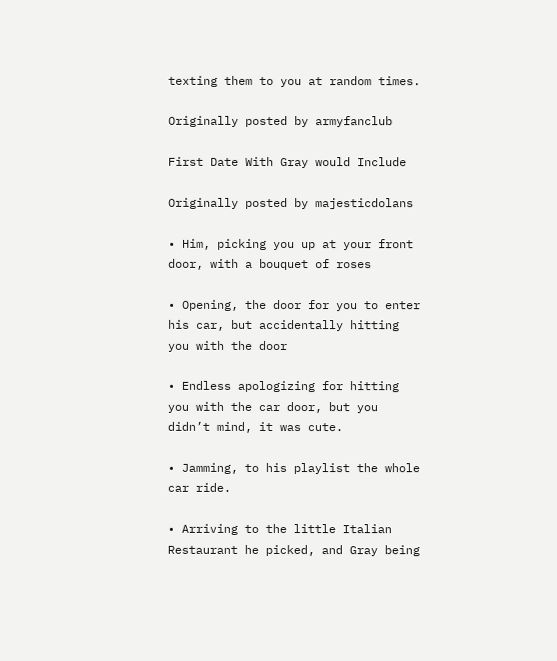texting them to you at random times.

Originally posted by armyfanclub

First Date With Gray would Include

Originally posted by majesticdolans

• Him, picking you up at your front door, with a bouquet of roses

• Opening, the door for you to enter his car, but accidentally hitting you with the door

• Endless apologizing for hitting you with the car door, but you didn’t mind, it was cute.

• Jamming, to his playlist the whole car ride.

• Arriving to the little Italian Restaurant he picked, and Gray being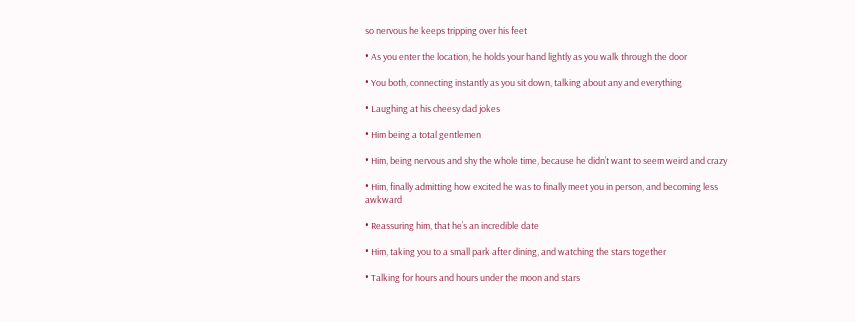so nervous he keeps tripping over his feet

• As you enter the location, he holds your hand lightly as you walk through the door

• You both, connecting instantly as you sit down, talking about any and everything

• Laughing at his cheesy dad jokes

• Him being a total gentlemen

• Him, being nervous and shy the whole time, because he didn’t want to seem weird and crazy

• Him, finally admitting how excited he was to finally meet you in person, and becoming less awkward

• Reassuring him, that he’s an incredible date

• Him, taking you to a small park after dining, and watching the stars together

• Talking for hours and hours under the moon and stars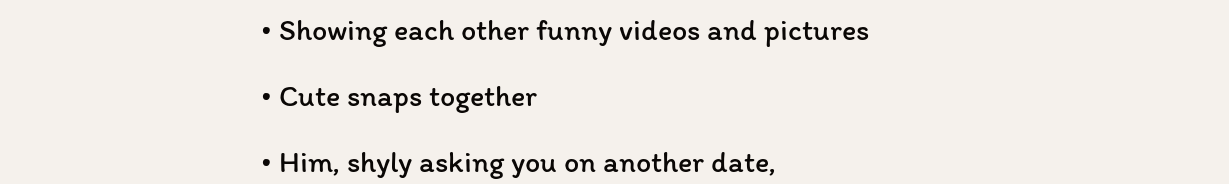• Showing each other funny videos and pictures

• Cute snaps together

• Him, shyly asking you on another date,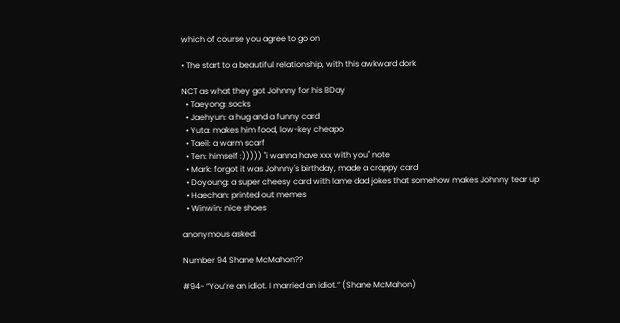which of course you agree to go on

• The start to a beautiful relationship, with this awkward dork

NCT as what they got Johnny for his BDay
  • Taeyong: socks
  • Jaehyun: a hug and a funny card
  • Yuta: makes him food, low-key cheapo
  • Taeil: a warm scarf
  • Ten: himself :))))) "i wanna have xxx with you" note
  • Mark: forgot it was Johnny's birthday, made a crappy card
  • Doyoung: a super cheesy card with lame dad jokes that somehow makes Johnny tear up
  • Haechan: printed out memes
  • Winwin: nice shoes

anonymous asked:

Number 94 Shane McMahon??

#94- “You’re an idiot. I married an idiot.” (Shane McMahon)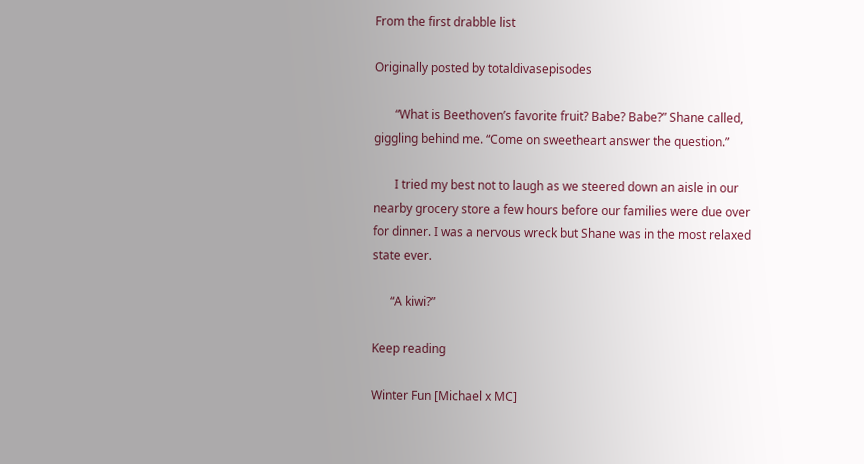From the first drabble list

Originally posted by totaldivasepisodes

       “What is Beethoven’s favorite fruit? Babe? Babe?” Shane called, giggling behind me. “Come on sweetheart answer the question.”

       I tried my best not to laugh as we steered down an aisle in our nearby grocery store a few hours before our families were due over for dinner. I was a nervous wreck but Shane was in the most relaxed state ever.

      “A kiwi?”

Keep reading

Winter Fun [Michael x MC]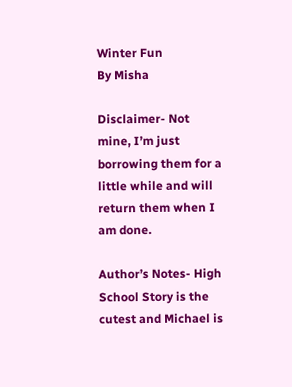Winter Fun
By Misha

Disclaimer- Not mine, I’m just borrowing them for a little while and will return them when I am done.

Author’s Notes- High School Story is the cutest and Michael is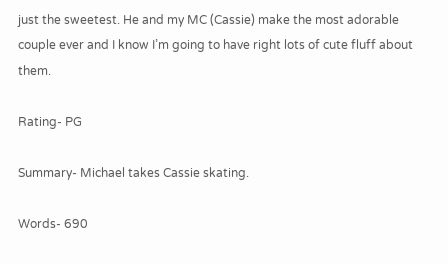just the sweetest. He and my MC (Cassie) make the most adorable couple ever and I know I’m going to have right lots of cute fluff about them.

Rating- PG

Summary- Michael takes Cassie skating.

Words- 690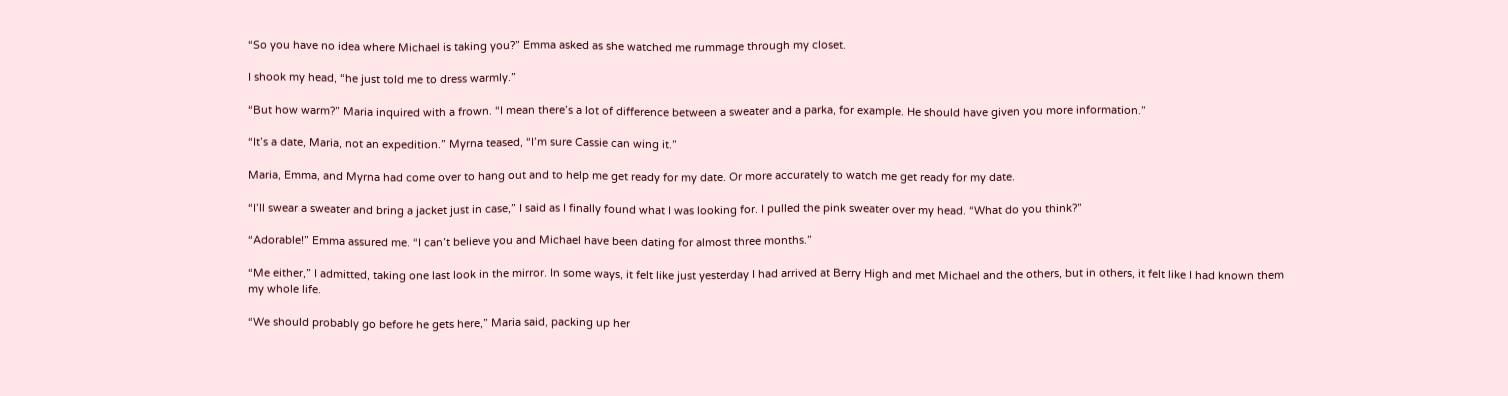“So you have no idea where Michael is taking you?” Emma asked as she watched me rummage through my closet.

I shook my head, “he just told me to dress warmly.”

“But how warm?” Maria inquired with a frown. “I mean there’s a lot of difference between a sweater and a parka, for example. He should have given you more information.”

“It’s a date, Maria, not an expedition.” Myrna teased, “I’m sure Cassie can wing it.”

Maria, Emma, and Myrna had come over to hang out and to help me get ready for my date. Or more accurately to watch me get ready for my date.

“I’ll swear a sweater and bring a jacket just in case,” I said as I finally found what I was looking for. I pulled the pink sweater over my head. “What do you think?”

“Adorable!” Emma assured me. “I can’t believe you and Michael have been dating for almost three months.”

“Me either,” I admitted, taking one last look in the mirror. In some ways, it felt like just yesterday I had arrived at Berry High and met Michael and the others, but in others, it felt like I had known them my whole life.

“We should probably go before he gets here,” Maria said, packing up her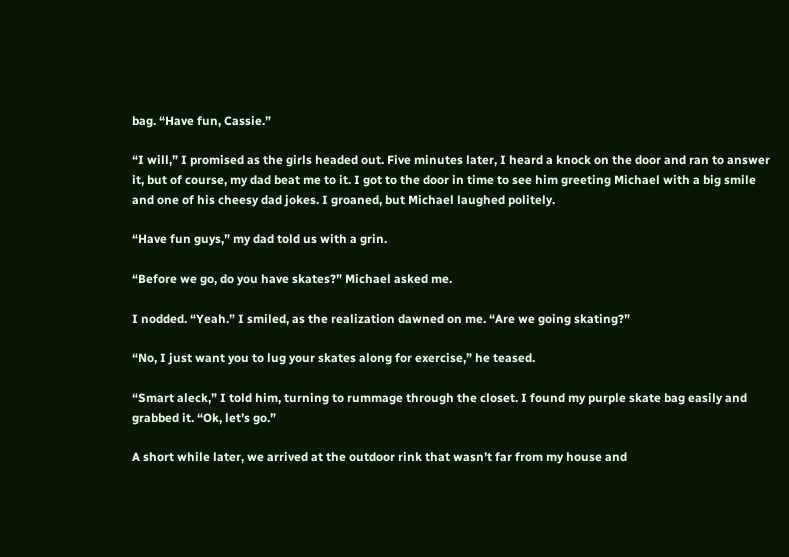bag. “Have fun, Cassie.”

“I will,” I promised as the girls headed out. Five minutes later, I heard a knock on the door and ran to answer it, but of course, my dad beat me to it. I got to the door in time to see him greeting Michael with a big smile and one of his cheesy dad jokes. I groaned, but Michael laughed politely.

“Have fun guys,” my dad told us with a grin.

“Before we go, do you have skates?” Michael asked me.

I nodded. “Yeah.” I smiled, as the realization dawned on me. “Are we going skating?”

“No, I just want you to lug your skates along for exercise,” he teased.

“Smart aleck,” I told him, turning to rummage through the closet. I found my purple skate bag easily and grabbed it. “Ok, let’s go.”

A short while later, we arrived at the outdoor rink that wasn’t far from my house and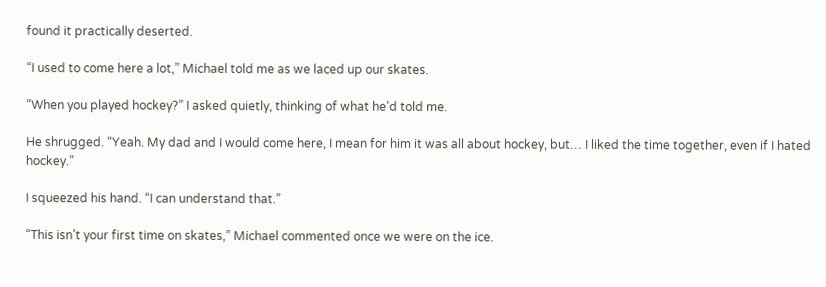found it practically deserted.

“I used to come here a lot,” Michael told me as we laced up our skates.

“When you played hockey?” I asked quietly, thinking of what he’d told me.

He shrugged. “Yeah. My dad and I would come here, I mean for him it was all about hockey, but… I liked the time together, even if I hated hockey.”

I squeezed his hand. “I can understand that.”

“This isn’t your first time on skates,” Michael commented once we were on the ice.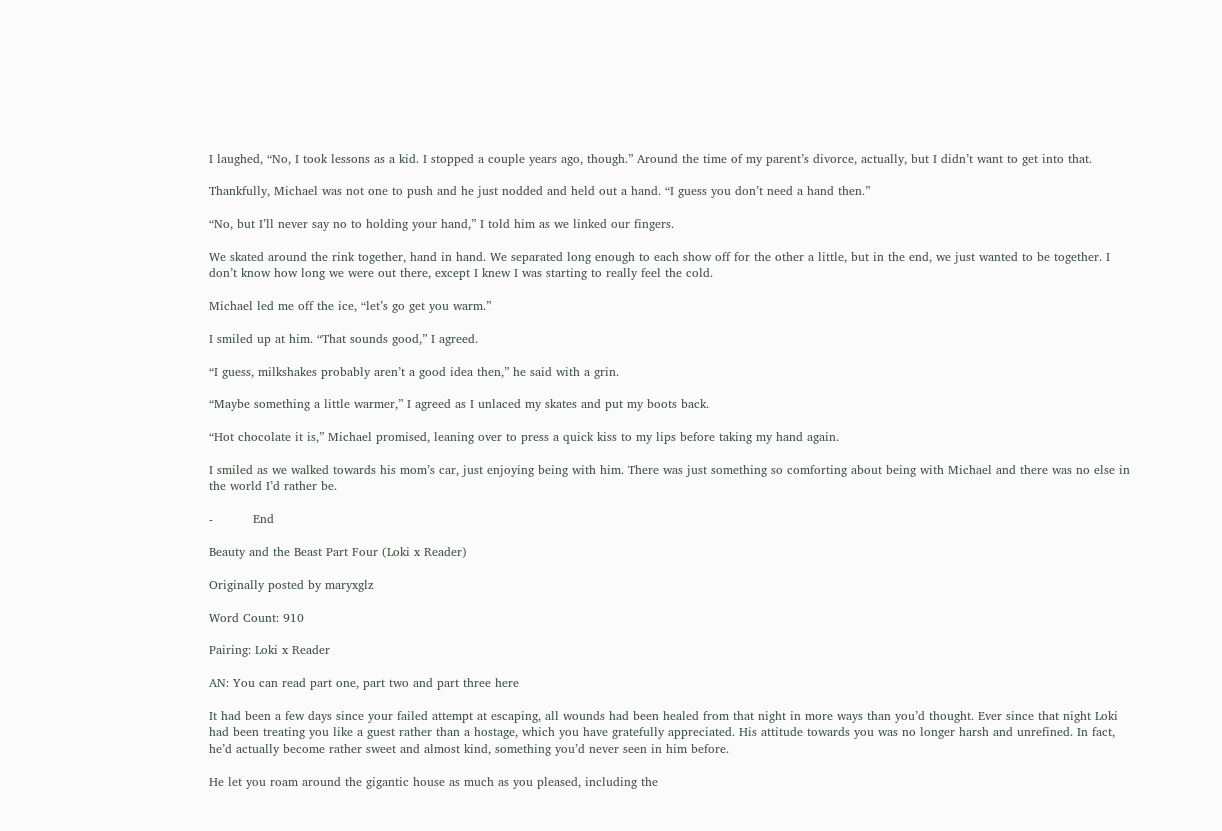I laughed, “No, I took lessons as a kid. I stopped a couple years ago, though.” Around the time of my parent’s divorce, actually, but I didn’t want to get into that.

Thankfully, Michael was not one to push and he just nodded and held out a hand. “I guess you don’t need a hand then.”

“No, but I’ll never say no to holding your hand,” I told him as we linked our fingers.

We skated around the rink together, hand in hand. We separated long enough to each show off for the other a little, but in the end, we just wanted to be together. I don’t know how long we were out there, except I knew I was starting to really feel the cold.

Michael led me off the ice, “let’s go get you warm.”

I smiled up at him. “That sounds good,” I agreed.

“I guess, milkshakes probably aren’t a good idea then,” he said with a grin.

“Maybe something a little warmer,” I agreed as I unlaced my skates and put my boots back.

“Hot chocolate it is,” Michael promised, leaning over to press a quick kiss to my lips before taking my hand again.

I smiled as we walked towards his mom’s car, just enjoying being with him. There was just something so comforting about being with Michael and there was no else in the world I’d rather be.

-          End

Beauty and the Beast Part Four (Loki x Reader)

Originally posted by maryxglz

Word Count: 910

Pairing: Loki x Reader

AN: You can read part one, part two and part three here

It had been a few days since your failed attempt at escaping, all wounds had been healed from that night in more ways than you’d thought. Ever since that night Loki had been treating you like a guest rather than a hostage, which you have gratefully appreciated. His attitude towards you was no longer harsh and unrefined. In fact, he’d actually become rather sweet and almost kind, something you’d never seen in him before.

He let you roam around the gigantic house as much as you pleased, including the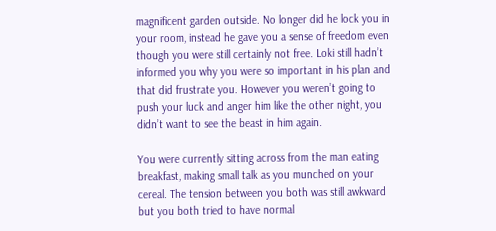magnificent garden outside. No longer did he lock you in your room, instead he gave you a sense of freedom even though you were still certainly not free. Loki still hadn’t informed you why you were so important in his plan and that did frustrate you. However you weren’t going to push your luck and anger him like the other night, you didn’t want to see the beast in him again.

You were currently sitting across from the man eating breakfast, making small talk as you munched on your cereal. The tension between you both was still awkward but you both tried to have normal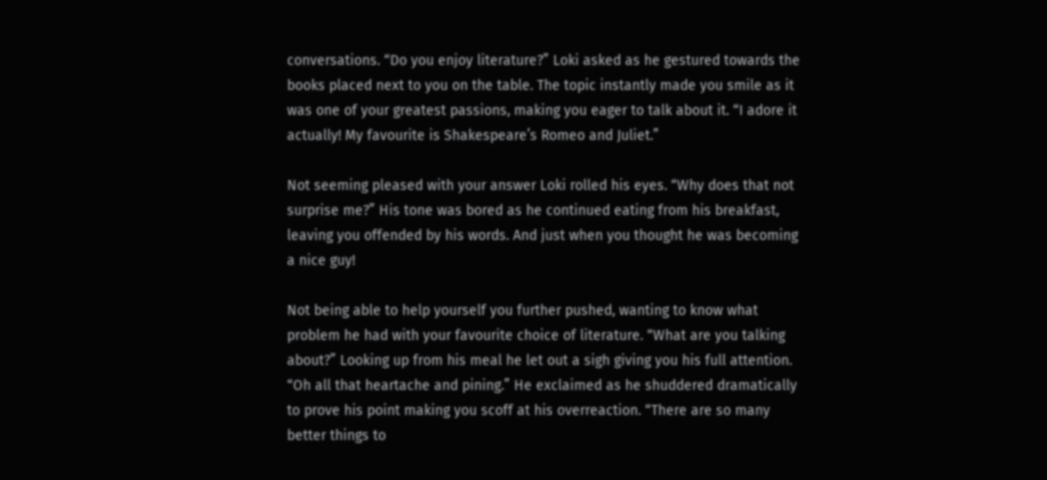conversations. “Do you enjoy literature?” Loki asked as he gestured towards the books placed next to you on the table. The topic instantly made you smile as it was one of your greatest passions, making you eager to talk about it. “I adore it actually! My favourite is Shakespeare’s Romeo and Juliet.”

Not seeming pleased with your answer Loki rolled his eyes. “Why does that not surprise me?” His tone was bored as he continued eating from his breakfast, leaving you offended by his words. And just when you thought he was becoming a nice guy!

Not being able to help yourself you further pushed, wanting to know what problem he had with your favourite choice of literature. “What are you talking about?” Looking up from his meal he let out a sigh giving you his full attention. “Oh all that heartache and pining.” He exclaimed as he shuddered dramatically to prove his point making you scoff at his overreaction. “There are so many better things to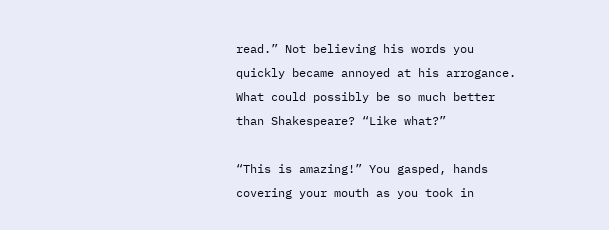read.” Not believing his words you quickly became annoyed at his arrogance. What could possibly be so much better than Shakespeare? “Like what?”

“This is amazing!” You gasped, hands covering your mouth as you took in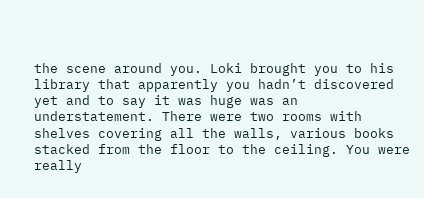the scene around you. Loki brought you to his library that apparently you hadn’t discovered yet and to say it was huge was an understatement. There were two rooms with shelves covering all the walls, various books stacked from the floor to the ceiling. You were really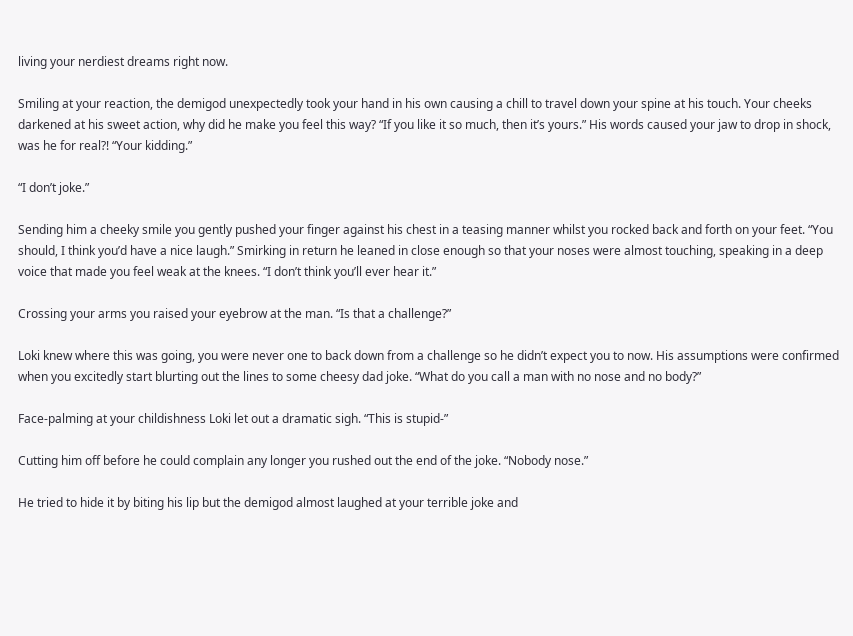living your nerdiest dreams right now.

Smiling at your reaction, the demigod unexpectedly took your hand in his own causing a chill to travel down your spine at his touch. Your cheeks darkened at his sweet action, why did he make you feel this way? “If you like it so much, then it’s yours.” His words caused your jaw to drop in shock, was he for real?! “Your kidding.”

“I don’t joke.”

Sending him a cheeky smile you gently pushed your finger against his chest in a teasing manner whilst you rocked back and forth on your feet. “You should, I think you’d have a nice laugh.” Smirking in return he leaned in close enough so that your noses were almost touching, speaking in a deep voice that made you feel weak at the knees. “I don’t think you’ll ever hear it.”

Crossing your arms you raised your eyebrow at the man. “Is that a challenge?”

Loki knew where this was going, you were never one to back down from a challenge so he didn’t expect you to now. His assumptions were confirmed when you excitedly start blurting out the lines to some cheesy dad joke. “What do you call a man with no nose and no body?”

Face-palming at your childishness Loki let out a dramatic sigh. “This is stupid-”

Cutting him off before he could complain any longer you rushed out the end of the joke. “Nobody nose.”

He tried to hide it by biting his lip but the demigod almost laughed at your terrible joke and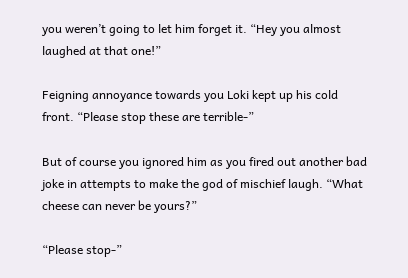you weren’t going to let him forget it. “Hey you almost laughed at that one!”

Feigning annoyance towards you Loki kept up his cold front. “Please stop these are terrible-”

But of course you ignored him as you fired out another bad joke in attempts to make the god of mischief laugh. “What cheese can never be yours?”

“Please stop-”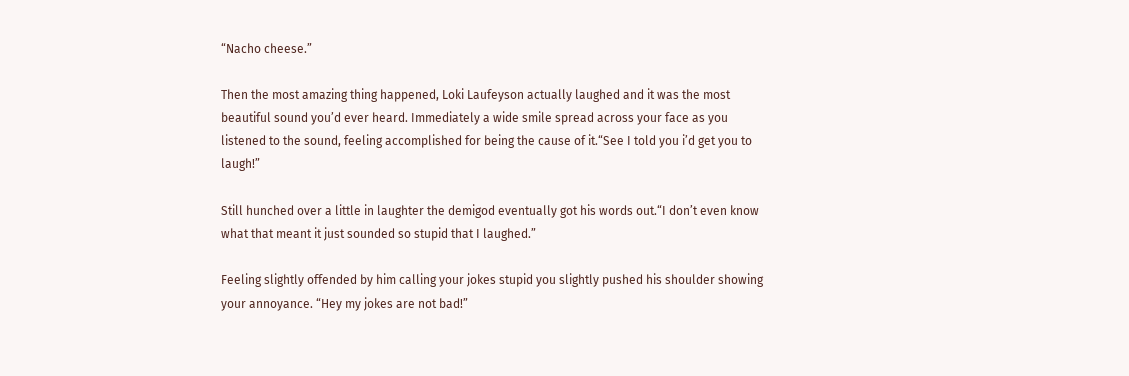“Nacho cheese.”

Then the most amazing thing happened, Loki Laufeyson actually laughed and it was the most beautiful sound you’d ever heard. Immediately a wide smile spread across your face as you listened to the sound, feeling accomplished for being the cause of it.“See I told you i’d get you to laugh!”

Still hunched over a little in laughter the demigod eventually got his words out.“I don’t even know what that meant it just sounded so stupid that I laughed.”

Feeling slightly offended by him calling your jokes stupid you slightly pushed his shoulder showing your annoyance. “Hey my jokes are not bad!”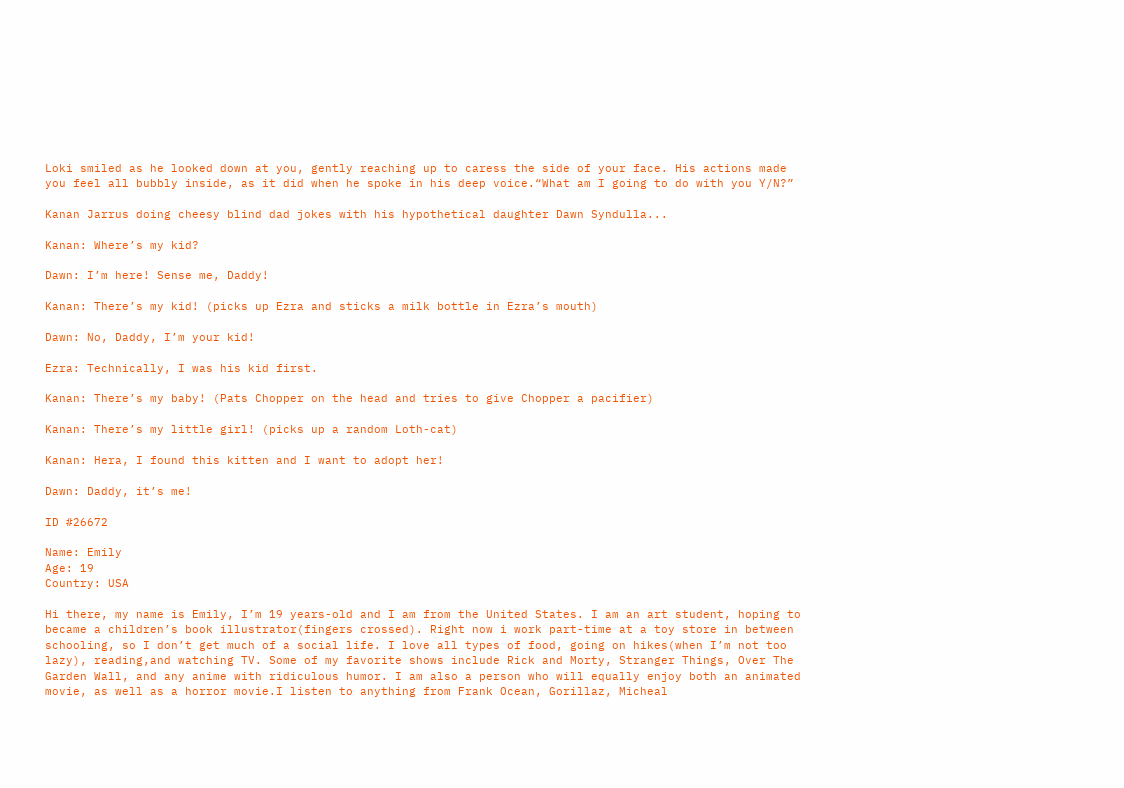Loki smiled as he looked down at you, gently reaching up to caress the side of your face. His actions made you feel all bubbly inside, as it did when he spoke in his deep voice.“What am I going to do with you Y/N?”

Kanan Jarrus doing cheesy blind dad jokes with his hypothetical daughter Dawn Syndulla...

Kanan: Where’s my kid?

Dawn: I’m here! Sense me, Daddy!

Kanan: There’s my kid! (picks up Ezra and sticks a milk bottle in Ezra’s mouth)

Dawn: No, Daddy, I’m your kid!

Ezra: Technically, I was his kid first.

Kanan: There’s my baby! (Pats Chopper on the head and tries to give Chopper a pacifier)

Kanan: There’s my little girl! (picks up a random Loth-cat)

Kanan: Hera, I found this kitten and I want to adopt her!

Dawn: Daddy, it’s me!

ID #26672

Name: Emily
Age: 19
Country: USA

Hi there, my name is Emily, I’m 19 years-old and I am from the United States. I am an art student, hoping to became a children’s book illustrator(fingers crossed). Right now i work part-time at a toy store in between schooling, so I don’t get much of a social life. I love all types of food, going on hikes(when I’m not too lazy), reading,and watching TV. Some of my favorite shows include Rick and Morty, Stranger Things, Over The Garden Wall, and any anime with ridiculous humor. I am also a person who will equally enjoy both an animated movie, as well as a horror movie.I listen to anything from Frank Ocean, Gorillaz, Micheal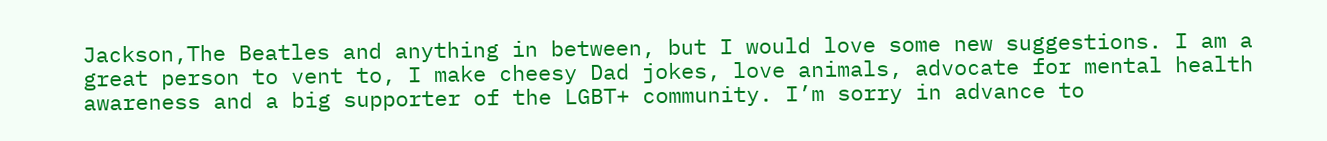Jackson,The Beatles and anything in between, but I would love some new suggestions. I am a great person to vent to, I make cheesy Dad jokes, love animals, advocate for mental health awareness and a big supporter of the LGBT+ community. I’m sorry in advance to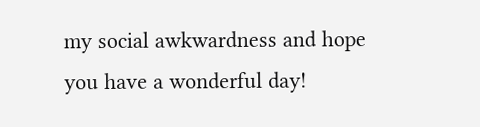my social awkwardness and hope you have a wonderful day!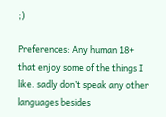;)

Preferences: Any human 18+ that enjoy some of the things I like. sadly don’t speak any other languages besides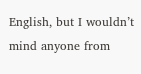English, but I wouldn’t mind anyone from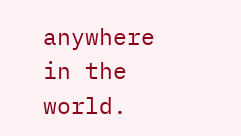anywhere in the world.